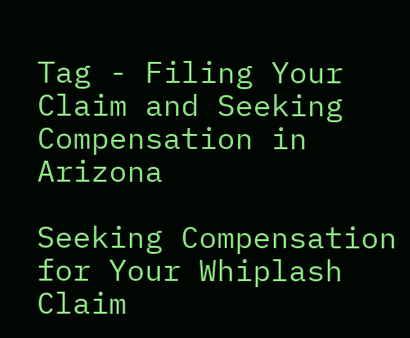Tag - Filing Your Claim and Seeking Compensation in Arizona

Seeking Compensation for Your Whiplash Claim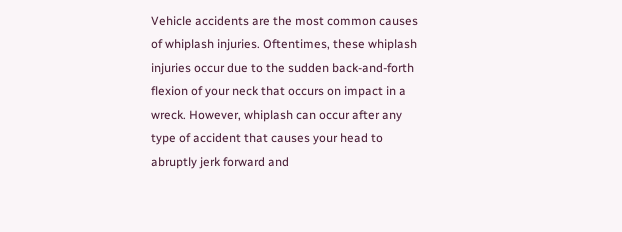Vehicle accidents are the most common causes of whiplash injuries. Oftentimes, these whiplash injuries occur due to the sudden back-and-forth flexion of your neck that occurs on impact in a wreck. However, whiplash can occur after any type of accident that causes your head to abruptly jerk forward and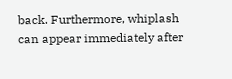back. Furthermore, whiplash can appear immediately after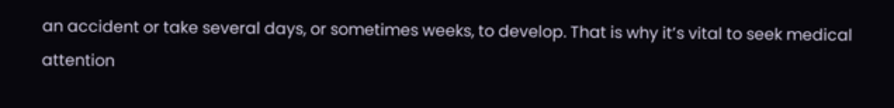an accident or take several days, or sometimes weeks, to develop. That is why it’s vital to seek medical attention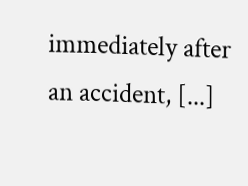immediately after an accident, [...]